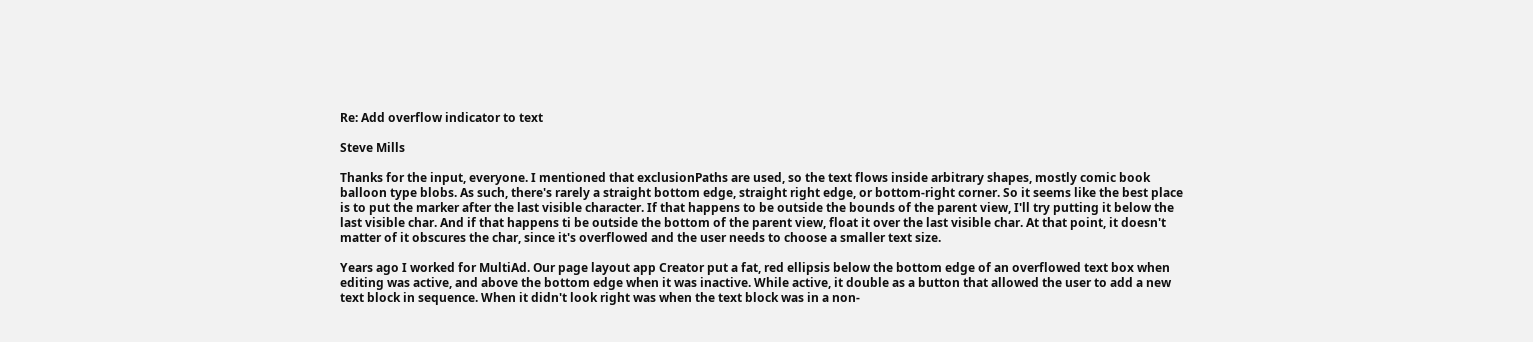Re: Add overflow indicator to text

Steve Mills

Thanks for the input, everyone. I mentioned that exclusionPaths are used, so the text flows inside arbitrary shapes, mostly comic book balloon type blobs. As such, there's rarely a straight bottom edge, straight right edge, or bottom-right corner. So it seems like the best place is to put the marker after the last visible character. If that happens to be outside the bounds of the parent view, I'll try putting it below the last visible char. And if that happens ti be outside the bottom of the parent view, float it over the last visible char. At that point, it doesn't matter of it obscures the char, since it's overflowed and the user needs to choose a smaller text size.

Years ago I worked for MultiAd. Our page layout app Creator put a fat, red ellipsis below the bottom edge of an overflowed text box when editing was active, and above the bottom edge when it was inactive. While active, it double as a button that allowed the user to add a new text block in sequence. When it didn't look right was when the text block was in a non-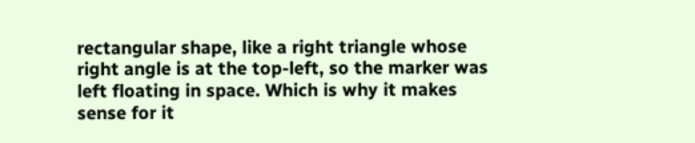rectangular shape, like a right triangle whose right angle is at the top-left, so the marker was left floating in space. Which is why it makes sense for it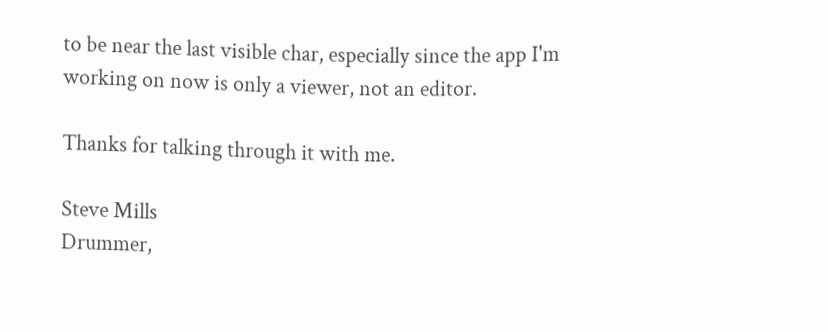to be near the last visible char, especially since the app I'm working on now is only a viewer, not an editor.

Thanks for talking through it with me.

Steve Mills
Drummer,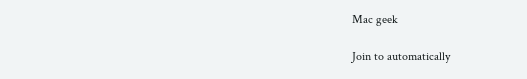Mac geek

Join to automatically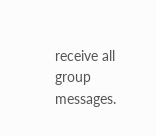receive all group messages.